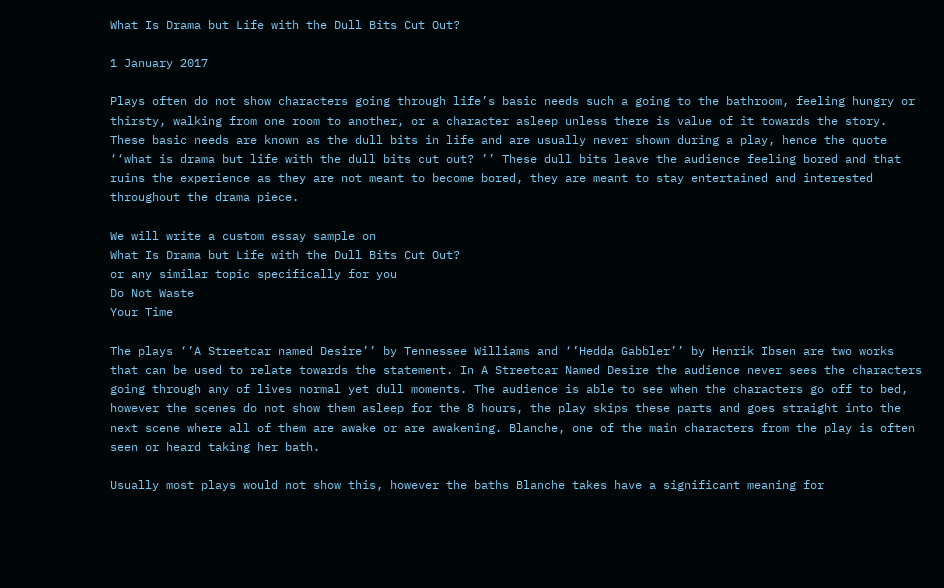What Is Drama but Life with the Dull Bits Cut Out?

1 January 2017

Plays often do not show characters going through life’s basic needs such a going to the bathroom, feeling hungry or thirsty, walking from one room to another, or a character asleep unless there is value of it towards the story. These basic needs are known as the dull bits in life and are usually never shown during a play, hence the quote ‘‘what is drama but life with the dull bits cut out? ’’ These dull bits leave the audience feeling bored and that ruins the experience as they are not meant to become bored, they are meant to stay entertained and interested throughout the drama piece.

We will write a custom essay sample on
What Is Drama but Life with the Dull Bits Cut Out?
or any similar topic specifically for you
Do Not Waste
Your Time

The plays ‘’A Streetcar named Desire’’ by Tennessee Williams and ‘’Hedda Gabbler’’ by Henrik Ibsen are two works that can be used to relate towards the statement. In A Streetcar Named Desire the audience never sees the characters going through any of lives normal yet dull moments. The audience is able to see when the characters go off to bed, however the scenes do not show them asleep for the 8 hours, the play skips these parts and goes straight into the next scene where all of them are awake or are awakening. Blanche, one of the main characters from the play is often seen or heard taking her bath.

Usually most plays would not show this, however the baths Blanche takes have a significant meaning for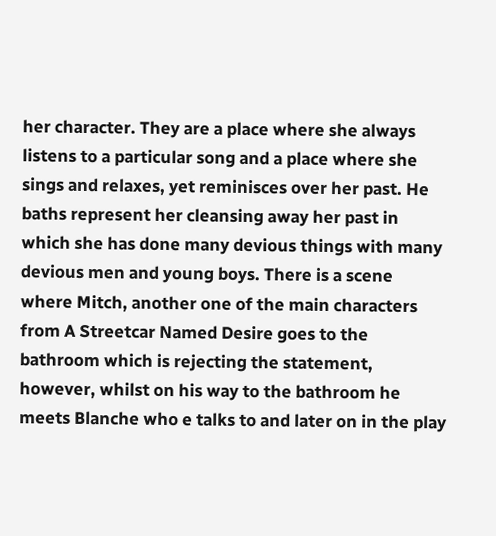her character. They are a place where she always listens to a particular song and a place where she sings and relaxes, yet reminisces over her past. He baths represent her cleansing away her past in which she has done many devious things with many devious men and young boys. There is a scene where Mitch, another one of the main characters from A Streetcar Named Desire goes to the bathroom which is rejecting the statement, however, whilst on his way to the bathroom he meets Blanche who e talks to and later on in the play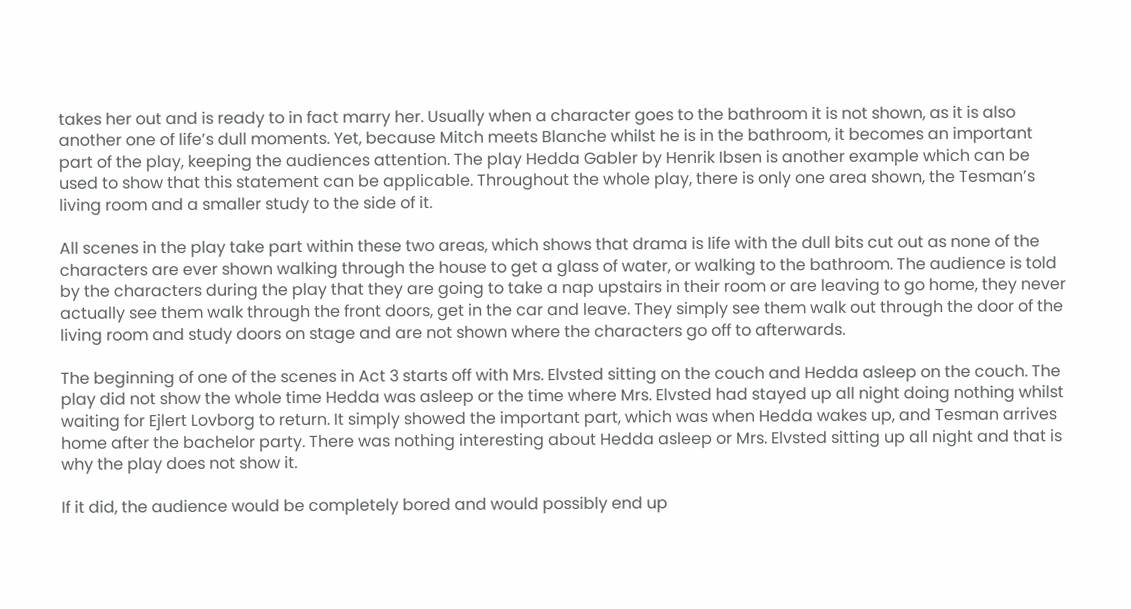takes her out and is ready to in fact marry her. Usually when a character goes to the bathroom it is not shown, as it is also another one of life’s dull moments. Yet, because Mitch meets Blanche whilst he is in the bathroom, it becomes an important part of the play, keeping the audiences attention. The play Hedda Gabler by Henrik Ibsen is another example which can be used to show that this statement can be applicable. Throughout the whole play, there is only one area shown, the Tesman’s living room and a smaller study to the side of it.

All scenes in the play take part within these two areas, which shows that drama is life with the dull bits cut out as none of the characters are ever shown walking through the house to get a glass of water, or walking to the bathroom. The audience is told by the characters during the play that they are going to take a nap upstairs in their room or are leaving to go home, they never actually see them walk through the front doors, get in the car and leave. They simply see them walk out through the door of the living room and study doors on stage and are not shown where the characters go off to afterwards.

The beginning of one of the scenes in Act 3 starts off with Mrs. Elvsted sitting on the couch and Hedda asleep on the couch. The play did not show the whole time Hedda was asleep or the time where Mrs. Elvsted had stayed up all night doing nothing whilst waiting for Ejlert Lovborg to return. It simply showed the important part, which was when Hedda wakes up, and Tesman arrives home after the bachelor party. There was nothing interesting about Hedda asleep or Mrs. Elvsted sitting up all night and that is why the play does not show it.

If it did, the audience would be completely bored and would possibly end up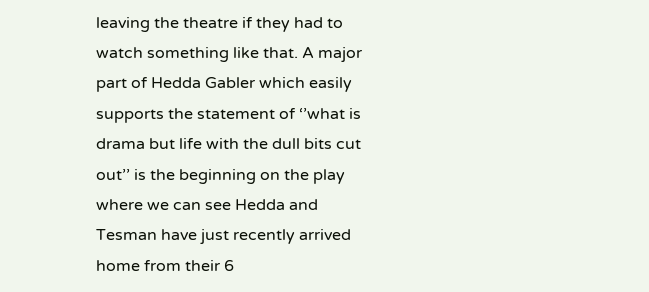leaving the theatre if they had to watch something like that. A major part of Hedda Gabler which easily supports the statement of ‘’what is drama but life with the dull bits cut out’’ is the beginning on the play where we can see Hedda and Tesman have just recently arrived home from their 6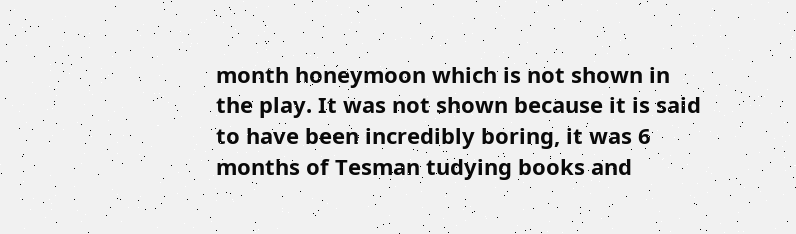month honeymoon which is not shown in the play. It was not shown because it is said to have been incredibly boring, it was 6 months of Tesman tudying books and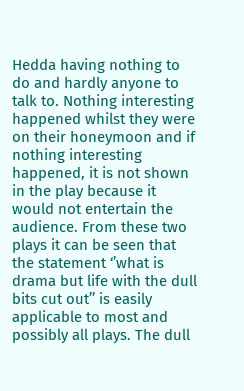Hedda having nothing to do and hardly anyone to talk to. Nothing interesting happened whilst they were on their honeymoon and if nothing interesting happened, it is not shown in the play because it would not entertain the audience. From these two plays it can be seen that the statement ‘’what is drama but life with the dull bits cut out’’ is easily applicable to most and possibly all plays. The dull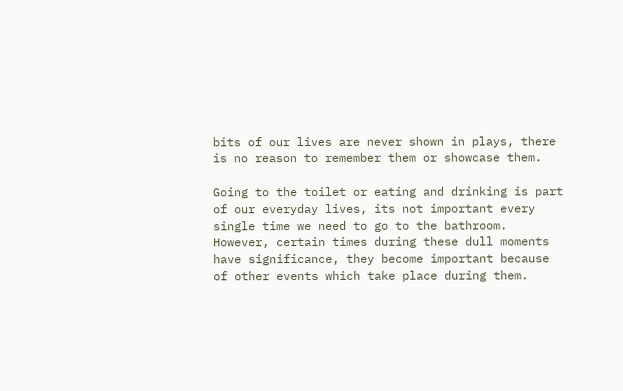bits of our lives are never shown in plays, there is no reason to remember them or showcase them.

Going to the toilet or eating and drinking is part of our everyday lives, its not important every single time we need to go to the bathroom. However, certain times during these dull moments have significance, they become important because of other events which take place during them.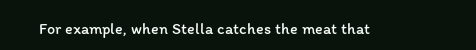For example, when Stella catches the meat that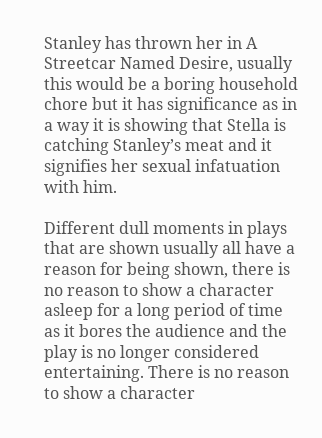Stanley has thrown her in A Streetcar Named Desire, usually this would be a boring household chore but it has significance as in a way it is showing that Stella is catching Stanley’s meat and it signifies her sexual infatuation with him.

Different dull moments in plays that are shown usually all have a reason for being shown, there is no reason to show a character asleep for a long period of time as it bores the audience and the play is no longer considered entertaining. There is no reason to show a character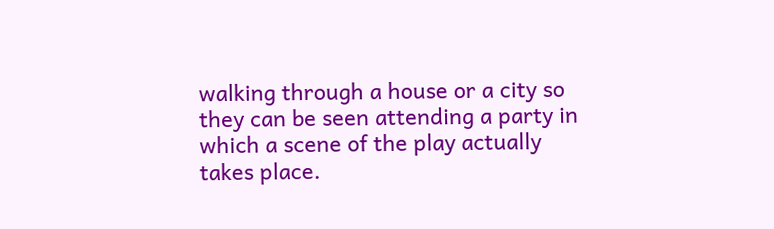walking through a house or a city so they can be seen attending a party in which a scene of the play actually takes place.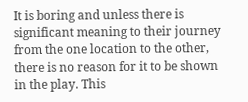It is boring and unless there is significant meaning to their journey from the one location to the other, there is no reason for it to be shown in the play. This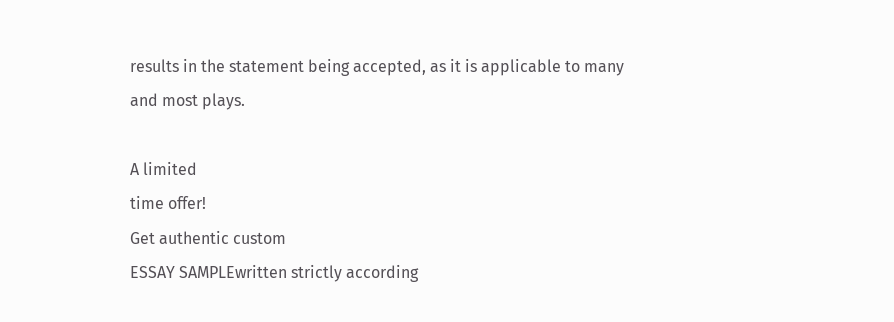results in the statement being accepted, as it is applicable to many and most plays.

A limited
time offer!
Get authentic custom
ESSAY SAMPLEwritten strictly according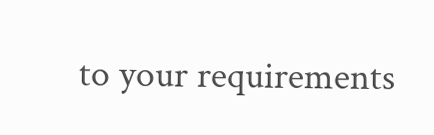to your requirements